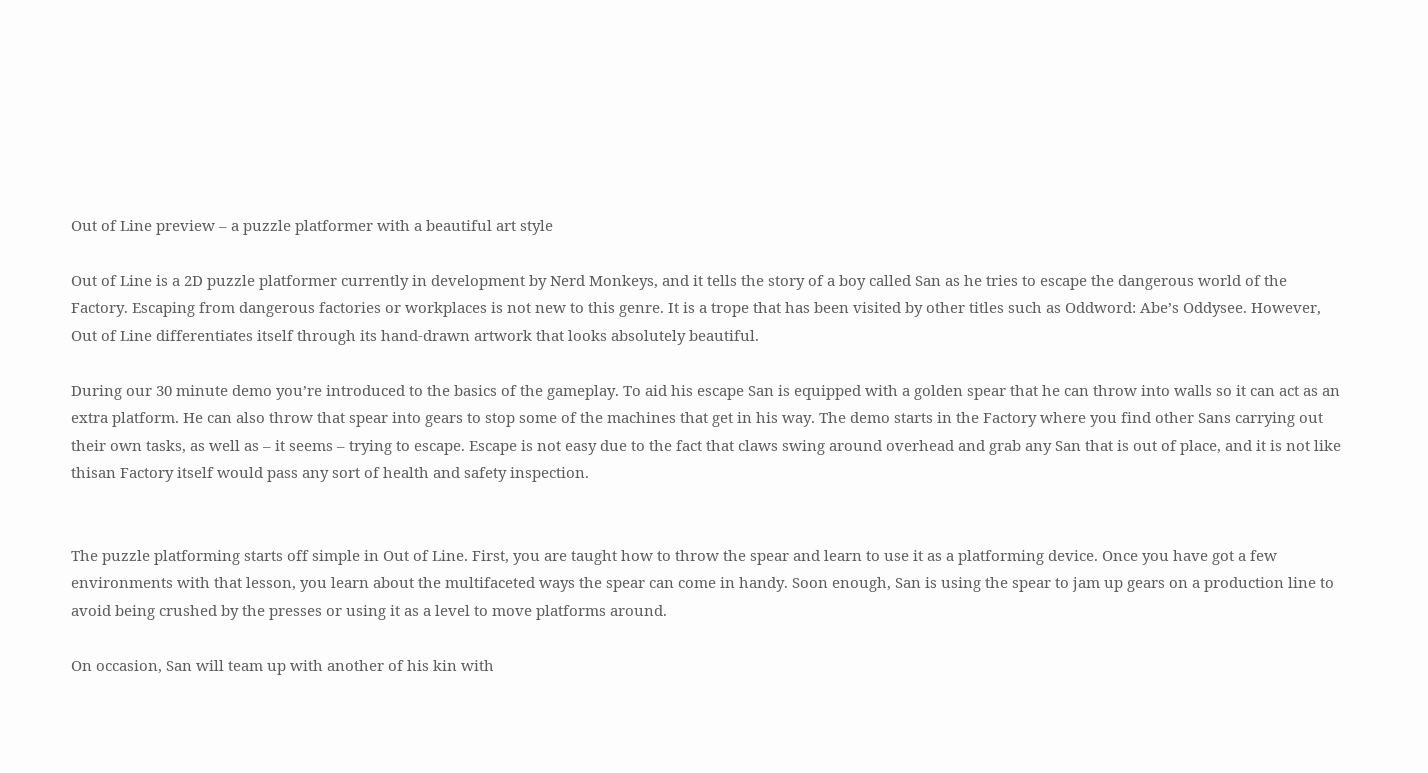Out of Line preview – a puzzle platformer with a beautiful art style

Out of Line is a 2D puzzle platformer currently in development by Nerd Monkeys, and it tells the story of a boy called San as he tries to escape the dangerous world of the Factory. Escaping from dangerous factories or workplaces is not new to this genre. It is a trope that has been visited by other titles such as Oddword: Abe’s Oddysee. However, Out of Line differentiates itself through its hand-drawn artwork that looks absolutely beautiful.

During our 30 minute demo you’re introduced to the basics of the gameplay. To aid his escape San is equipped with a golden spear that he can throw into walls so it can act as an extra platform. He can also throw that spear into gears to stop some of the machines that get in his way. The demo starts in the Factory where you find other Sans carrying out their own tasks, as well as – it seems – trying to escape. Escape is not easy due to the fact that claws swing around overhead and grab any San that is out of place, and it is not like thisan Factory itself would pass any sort of health and safety inspection.


The puzzle platforming starts off simple in Out of Line. First, you are taught how to throw the spear and learn to use it as a platforming device. Once you have got a few environments with that lesson, you learn about the multifaceted ways the spear can come in handy. Soon enough, San is using the spear to jam up gears on a production line to avoid being crushed by the presses or using it as a level to move platforms around.

On occasion, San will team up with another of his kin with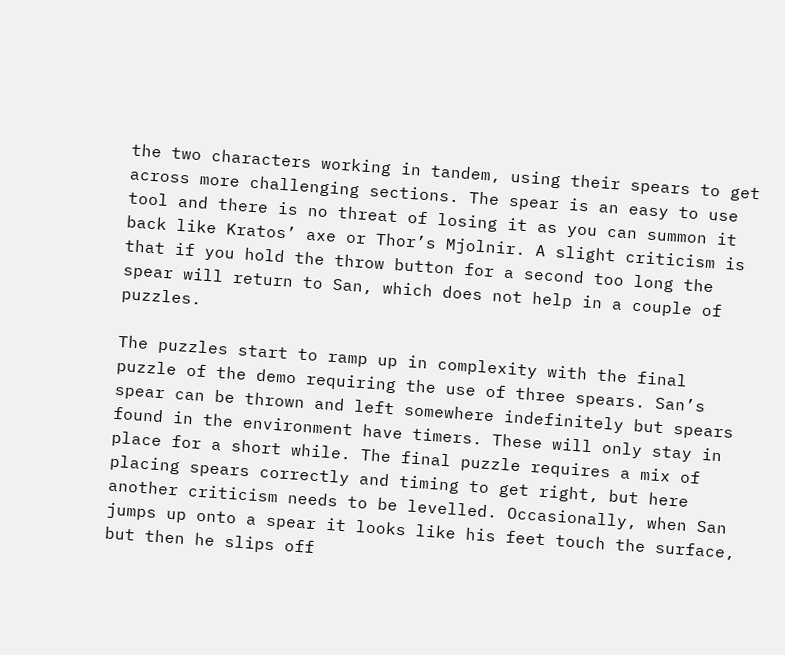the two characters working in tandem, using their spears to get across more challenging sections. The spear is an easy to use tool and there is no threat of losing it as you can summon it back like Kratos’ axe or Thor’s Mjolnir. A slight criticism is that if you hold the throw button for a second too long the spear will return to San, which does not help in a couple of puzzles.

The puzzles start to ramp up in complexity with the final puzzle of the demo requiring the use of three spears. San’s spear can be thrown and left somewhere indefinitely but spears found in the environment have timers. These will only stay in place for a short while. The final puzzle requires a mix of placing spears correctly and timing to get right, but here another criticism needs to be levelled. Occasionally, when San jumps up onto a spear it looks like his feet touch the surface, but then he slips off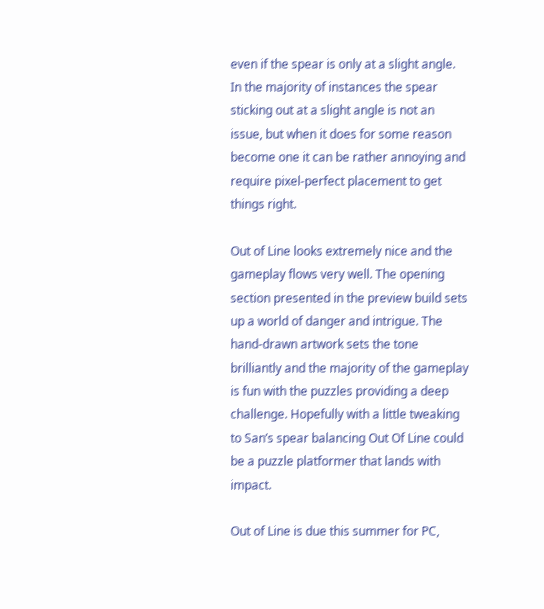even if the spear is only at a slight angle. In the majority of instances the spear sticking out at a slight angle is not an issue, but when it does for some reason become one it can be rather annoying and require pixel-perfect placement to get things right.

Out of Line looks extremely nice and the gameplay flows very well. The opening section presented in the preview build sets up a world of danger and intrigue. The hand-drawn artwork sets the tone brilliantly and the majority of the gameplay is fun with the puzzles providing a deep challenge. Hopefully with a little tweaking to San’s spear balancing Out Of Line could be a puzzle platformer that lands with impact.

Out of Line is due this summer for PC,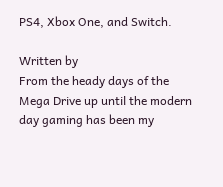PS4, Xbox One, and Switch.

Written by
From the heady days of the Mega Drive up until the modern day gaming has been my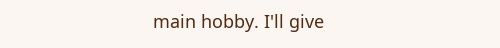main hobby. I'll give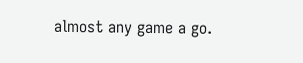almost any game a go.